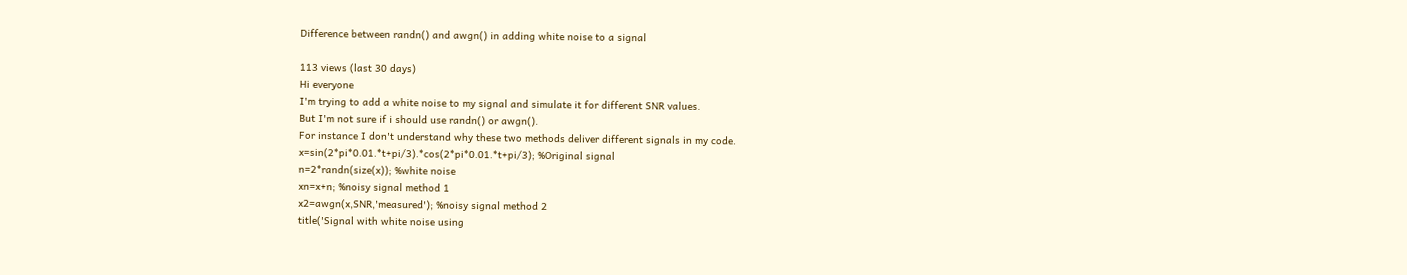Difference between randn() and awgn() in adding white noise to a signal

113 views (last 30 days)
Hi everyone
I'm trying to add a white noise to my signal and simulate it for different SNR values.
But I'm not sure if i should use randn() or awgn().
For instance I don't understand why these two methods deliver different signals in my code.
x=sin(2*pi*0.01.*t+pi/3).*cos(2*pi*0.01.*t+pi/3); %Original signal
n=2*randn(size(x)); %white noise
xn=x+n; %noisy signal method 1
x2=awgn(x,SNR,'measured'); %noisy signal method 2
title('Signal with white noise using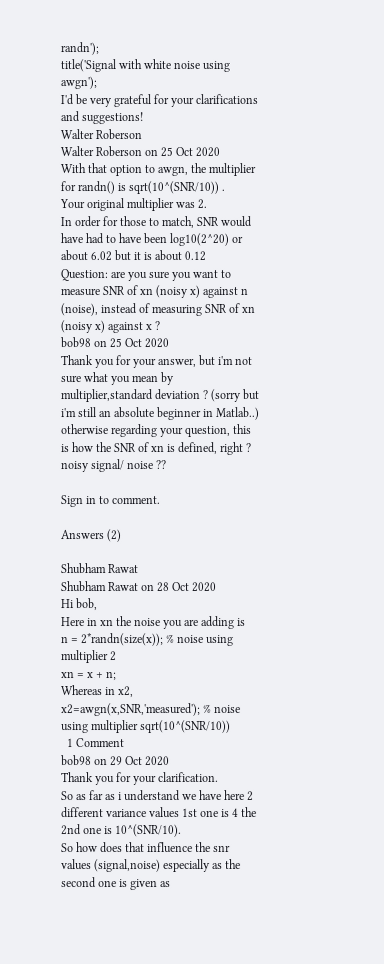randn');
title('Signal with white noise using awgn');
I'd be very grateful for your clarifications and suggestions!
Walter Roberson
Walter Roberson on 25 Oct 2020
With that option to awgn, the multiplier for randn() is sqrt(10^(SNR/10)) .
Your original multiplier was 2.
In order for those to match, SNR would have had to have been log10(2^20) or about 6.02 but it is about 0.12
Question: are you sure you want to measure SNR of xn (noisy x) against n (noise), instead of measuring SNR of xn (noisy x) against x ?
bob98 on 25 Oct 2020
Thank you for your answer, but i'm not sure what you mean by multiplier,standard deviation ? (sorry but i'm still an absolute beginner in Matlab..)
otherwise regarding your question, this is how the SNR of xn is defined, right ? noisy signal/ noise ??

Sign in to comment.

Answers (2)

Shubham Rawat
Shubham Rawat on 28 Oct 2020
Hi bob,
Here in xn the noise you are adding is
n = 2*randn(size(x)); % noise using multiplier 2
xn = x + n;
Whereas in x2,
x2=awgn(x,SNR,'measured'); % noise using multiplier sqrt(10^(SNR/10))
  1 Comment
bob98 on 29 Oct 2020
Thank you for your clarification.
So as far as i understand we have here 2 different variance values 1st one is 4 the 2nd one is 10^(SNR/10).
So how does that influence the snr values (signal,noise) especially as the second one is given as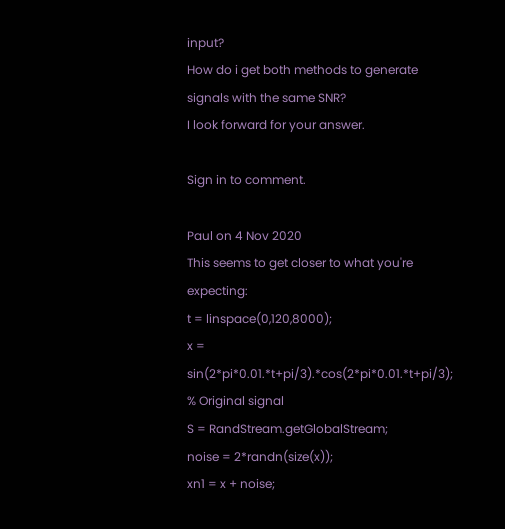input?
How do i get both methods to generate signals with the same SNR?
I look forward for your answer.

Sign in to comment.

Paul on 4 Nov 2020
This seems to get closer to what you're expecting:
t = linspace(0,120,8000);
x = sin(2*pi*0.01.*t+pi/3).*cos(2*pi*0.01.*t+pi/3); % Original signal
S = RandStream.getGlobalStream;
noise = 2*randn(size(x));
xn1 = x + noise;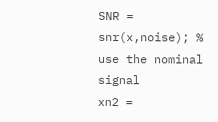SNR = snr(x,noise); % use the nominal signal
xn2 =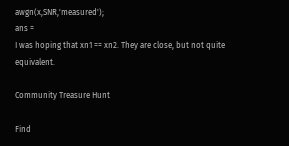awgn(x,SNR,'measured');
ans =
I was hoping that xn1 == xn2. They are close, but not quite equivalent.

Community Treasure Hunt

Find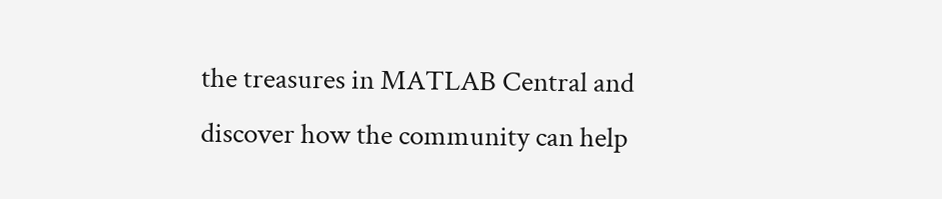the treasures in MATLAB Central and discover how the community can help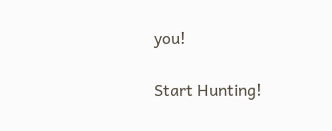you!

Start Hunting!